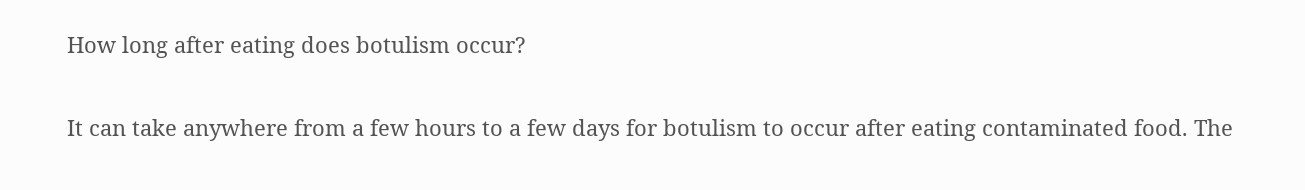How long after eating does botulism occur?

It can take anywhere from a few hours to a few days for botulism to occur after eating contaminated food. The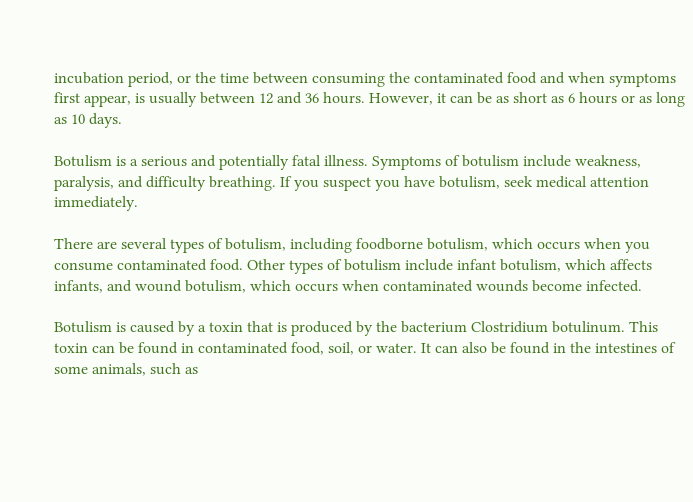incubation period, or the time between consuming the contaminated food and when symptoms first appear, is usually between 12 and 36 hours. However, it can be as short as 6 hours or as long as 10 days.

Botulism is a serious and potentially fatal illness. Symptoms of botulism include weakness, paralysis, and difficulty breathing. If you suspect you have botulism, seek medical attention immediately.

There are several types of botulism, including foodborne botulism, which occurs when you consume contaminated food. Other types of botulism include infant botulism, which affects infants, and wound botulism, which occurs when contaminated wounds become infected.

Botulism is caused by a toxin that is produced by the bacterium Clostridium botulinum. This toxin can be found in contaminated food, soil, or water. It can also be found in the intestines of some animals, such as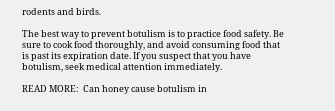rodents and birds.

The best way to prevent botulism is to practice food safety. Be sure to cook food thoroughly, and avoid consuming food that is past its expiration date. If you suspect that you have botulism, seek medical attention immediately.

READ MORE:  Can honey cause botulism in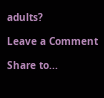adults?

Leave a Comment

Share to...